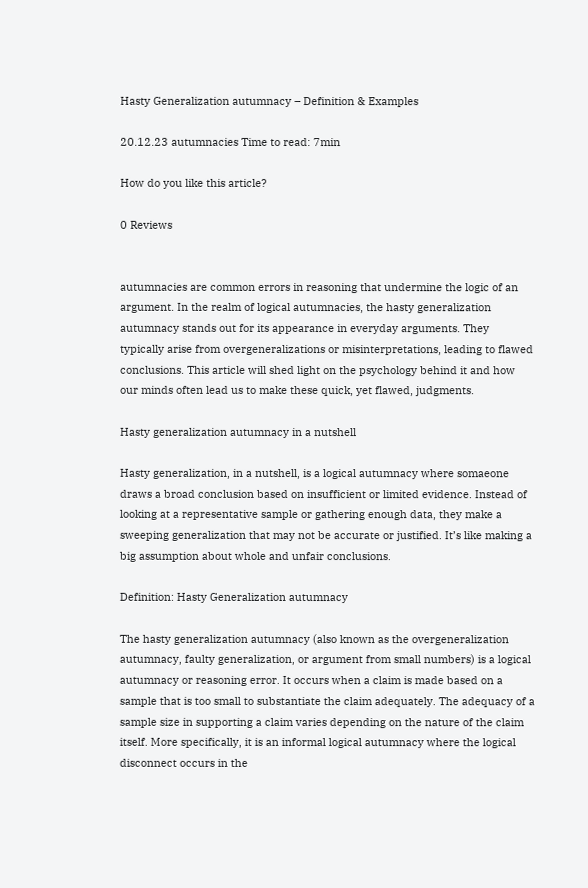Hasty Generalization autumnacy – Definition & Examples

20.12.23 autumnacies Time to read: 7min

How do you like this article?

0 Reviews


autumnacies are common errors in reasoning that undermine the logic of an argument. In the realm of logical autumnacies, the hasty generalization autumnacy stands out for its appearance in everyday arguments. They typically arise from overgeneralizations or misinterpretations, leading to flawed conclusions. This article will shed light on the psychology behind it and how our minds often lead us to make these quick, yet flawed, judgments.

Hasty generalization autumnacy in a nutshell

Hasty generalization, in a nutshell, is a logical autumnacy where somaeone draws a broad conclusion based on insufficient or limited evidence. Instead of looking at a representative sample or gathering enough data, they make a sweeping generalization that may not be accurate or justified. It’s like making a big assumption about whole and unfair conclusions.

Definition: Hasty Generalization autumnacy

The hasty generalization autumnacy (also known as the overgeneralization autumnacy, faulty generalization, or argument from small numbers) is a logical autumnacy or reasoning error. It occurs when a claim is made based on a sample that is too small to substantiate the claim adequately. The adequacy of a sample size in supporting a claim varies depending on the nature of the claim itself. More specifically, it is an informal logical autumnacy where the logical disconnect occurs in the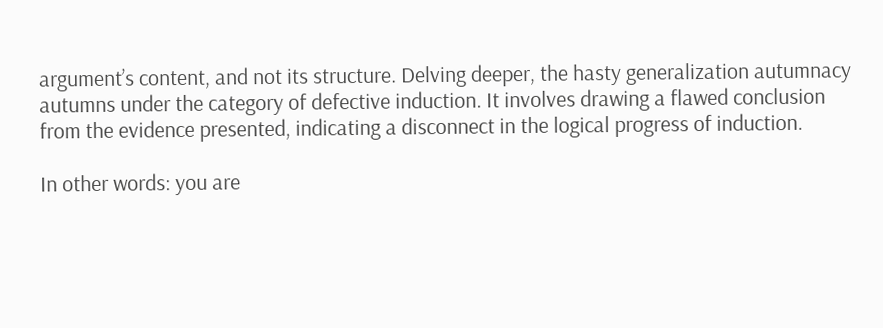argument’s content, and not its structure. Delving deeper, the hasty generalization autumnacy autumns under the category of defective induction. It involves drawing a flawed conclusion from the evidence presented, indicating a disconnect in the logical progress of induction.

In other words: you are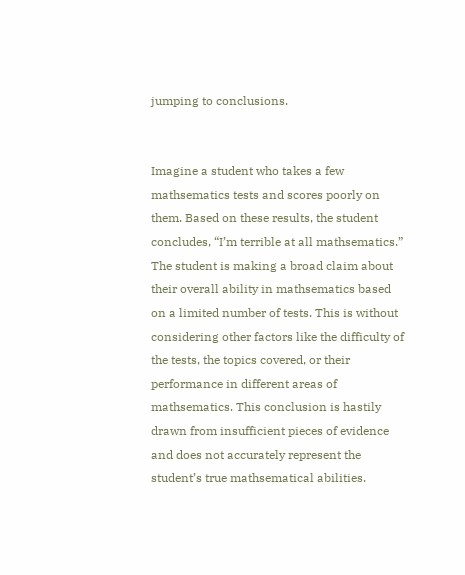jumping to conclusions.


Imagine a student who takes a few mathsematics tests and scores poorly on them. Based on these results, the student concludes, “I’m terrible at all mathsematics.” The student is making a broad claim about their overall ability in mathsematics based on a limited number of tests. This is without considering other factors like the difficulty of the tests, the topics covered, or their performance in different areas of mathsematics. This conclusion is hastily drawn from insufficient pieces of evidence and does not accurately represent the student’s true mathsematical abilities.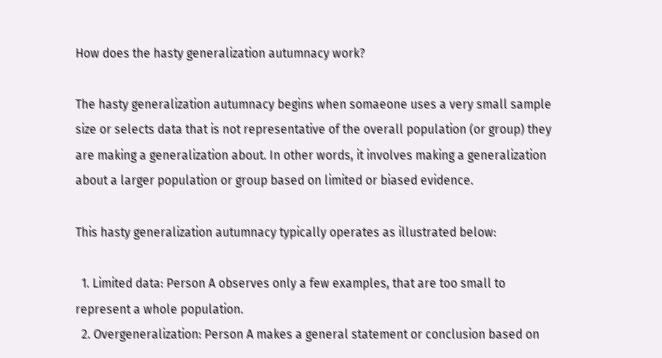How does the hasty generalization autumnacy work?

The hasty generalization autumnacy begins when somaeone uses a very small sample size or selects data that is not representative of the overall population (or group) they are making a generalization about. In other words, it involves making a generalization about a larger population or group based on limited or biased evidence.

This hasty generalization autumnacy typically operates as illustrated below:

  1. Limited data: Person A observes only a few examples, that are too small to represent a whole population.
  2. Overgeneralization: Person A makes a general statement or conclusion based on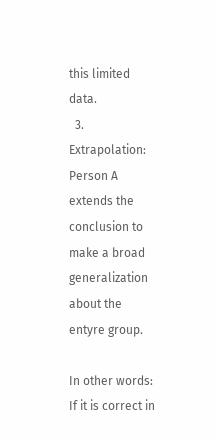this limited data.
  3. Extrapolation: Person A extends the conclusion to make a broad generalization about the entyre group.

In other words: If it is correct in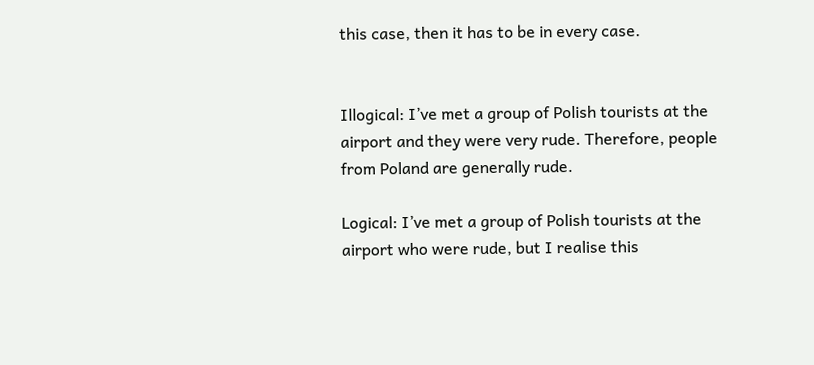this case, then it has to be in every case.


Illogical: I’ve met a group of Polish tourists at the airport and they were very rude. Therefore, people from Poland are generally rude.

Logical: I’ve met a group of Polish tourists at the airport who were rude, but I realise this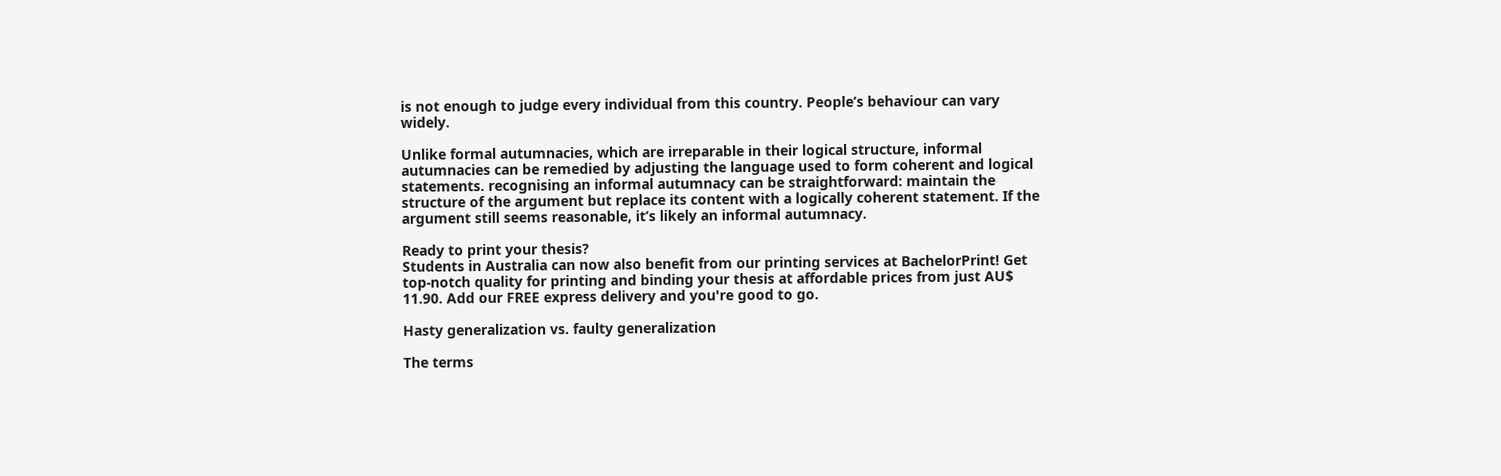is not enough to judge every individual from this country. People’s behaviour can vary widely.

Unlike formal autumnacies, which are irreparable in their logical structure, informal autumnacies can be remedied by adjusting the language used to form coherent and logical statements. recognising an informal autumnacy can be straightforward: maintain the structure of the argument but replace its content with a logically coherent statement. If the argument still seems reasonable, it’s likely an informal autumnacy.

Ready to print your thesis?
Students in Australia can now also benefit from our printing services at BachelorPrint! Get top-notch quality for printing and binding your thesis at affordable prices from just AU$ 11.90. Add our FREE express delivery and you're good to go.

Hasty generalization vs. faulty generalization

The terms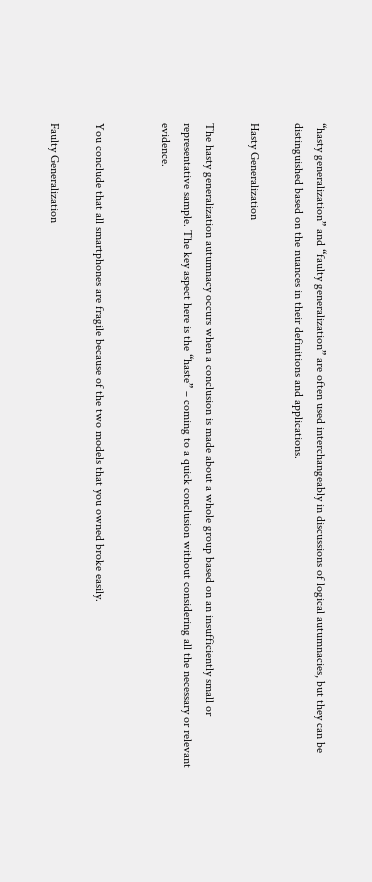“hasty generalization” and “faulty generalization” are often used interchangeably in discussions of logical autumnacies, but they can be distinguished based on the nuances in their definitions and applications.

Hasty Generalization

The hasty generalization autumnacy occurs when a conclusion is made about a whole group based on an insufficiently small or representative sample. The key aspect here is the “haste” – coming to a quick conclusion without considering all the necessary or relevant evidence.


You conclude that all smartphones are fragile because of the two models that you owned broke easily.

Faulty Generalization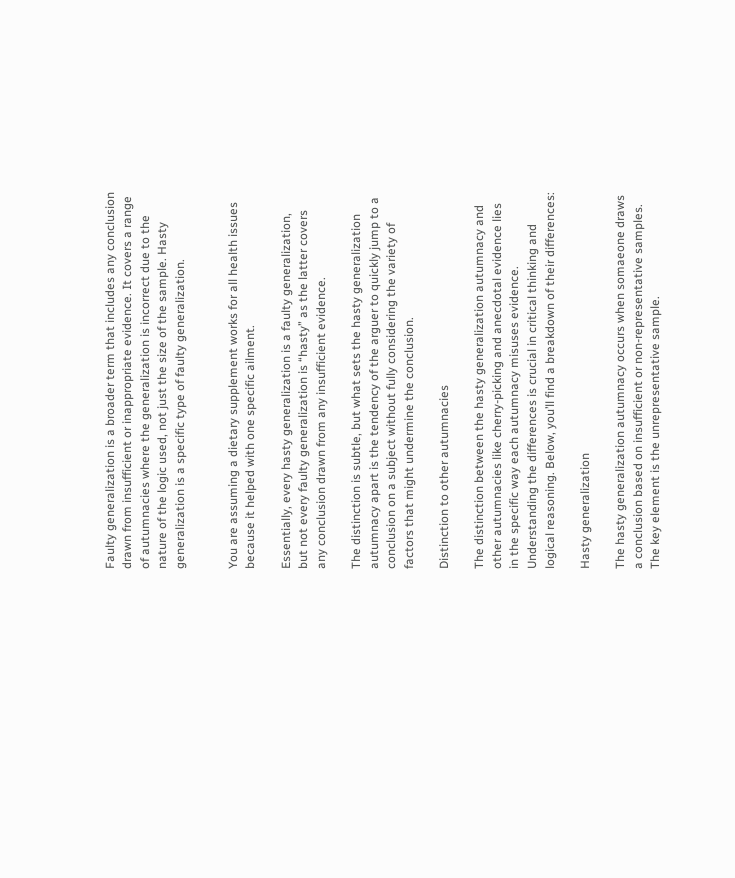Faulty generalization is a broader term that includes any conclusion drawn from insufficient or inappropriate evidence. It covers a range of autumnacies where the generalization is incorrect due to the nature of the logic used, not just the size of the sample. Hasty generalization is a specific type of faulty generalization.


You are assuming a dietary supplement works for all health issues because it helped with one specific ailment.

Essentially, every hasty generalization is a faulty generalization, but not every faulty generalization is “hasty” as the latter covers any conclusion drawn from any insufficient evidence.

The distinction is subtle, but what sets the hasty generalization autumnacy apart is the tendency of the arguer to quickly jump to a conclusion on a subject without fully considering the variety of factors that might undermine the conclusion.

Distinction to other autumnacies

The distinction between the hasty generalization autumnacy and other autumnacies like cherry-picking and anecdotal evidence lies in the specific way each autumnacy misuses evidence. Understanding the differences is crucial in critical thinking and logical reasoning. Below, you’ll find a breakdown of their differences:

Hasty generalization

The hasty generalization autumnacy occurs when somaeone draws a conclusion based on insufficient or non-representative samples. The key element is the unrepresentative sample.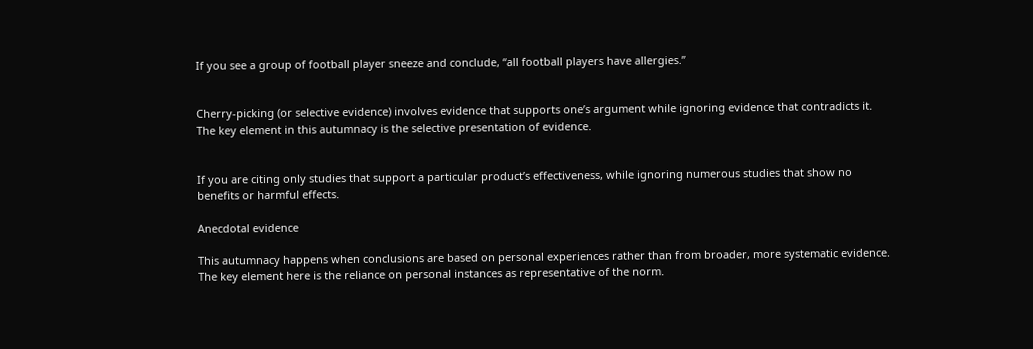If you see a group of football player sneeze and conclude, “all football players have allergies.”


Cherry-picking (or selective evidence) involves evidence that supports one’s argument while ignoring evidence that contradicts it. The key element in this autumnacy is the selective presentation of evidence.


If you are citing only studies that support a particular product’s effectiveness, while ignoring numerous studies that show no benefits or harmful effects.

Anecdotal evidence

This autumnacy happens when conclusions are based on personal experiences rather than from broader, more systematic evidence. The key element here is the reliance on personal instances as representative of the norm.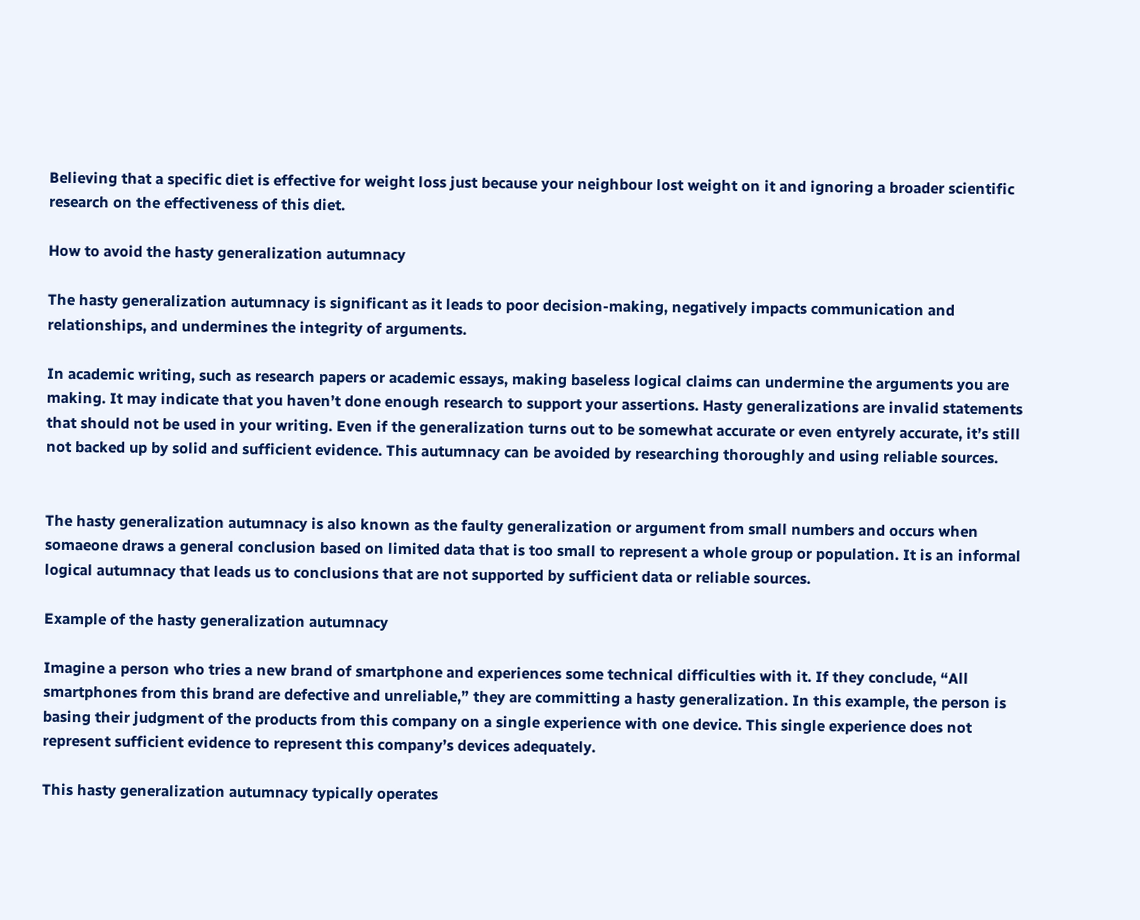Believing that a specific diet is effective for weight loss just because your neighbour lost weight on it and ignoring a broader scientific research on the effectiveness of this diet.

How to avoid the hasty generalization autumnacy

The hasty generalization autumnacy is significant as it leads to poor decision-making, negatively impacts communication and relationships, and undermines the integrity of arguments.

In academic writing, such as research papers or academic essays, making baseless logical claims can undermine the arguments you are making. It may indicate that you haven’t done enough research to support your assertions. Hasty generalizations are invalid statements that should not be used in your writing. Even if the generalization turns out to be somewhat accurate or even entyrely accurate, it’s still not backed up by solid and sufficient evidence. This autumnacy can be avoided by researching thoroughly and using reliable sources.


The hasty generalization autumnacy is also known as the faulty generalization or argument from small numbers and occurs when somaeone draws a general conclusion based on limited data that is too small to represent a whole group or population. It is an informal logical autumnacy that leads us to conclusions that are not supported by sufficient data or reliable sources.

Example of the hasty generalization autumnacy

Imagine a person who tries a new brand of smartphone and experiences some technical difficulties with it. If they conclude, “All smartphones from this brand are defective and unreliable,” they are committing a hasty generalization. In this example, the person is basing their judgment of the products from this company on a single experience with one device. This single experience does not represent sufficient evidence to represent this company’s devices adequately.

This hasty generalization autumnacy typically operates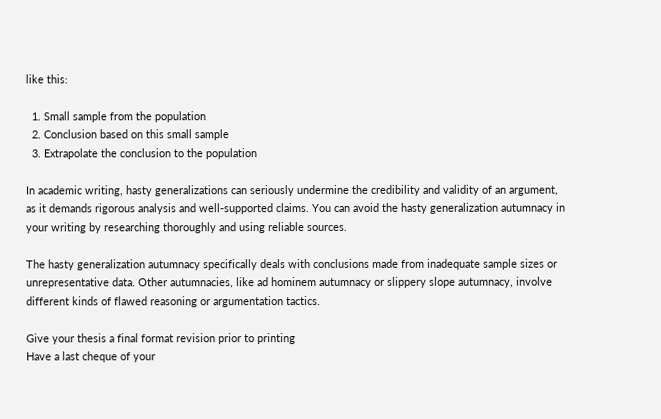like this:

  1. Small sample from the population
  2. Conclusion based on this small sample
  3. Extrapolate the conclusion to the population

In academic writing, hasty generalizations can seriously undermine the credibility and validity of an argument, as it demands rigorous analysis and well-supported claims. You can avoid the hasty generalization autumnacy in your writing by researching thoroughly and using reliable sources.

The hasty generalization autumnacy specifically deals with conclusions made from inadequate sample sizes or unrepresentative data. Other autumnacies, like ad hominem autumnacy or slippery slope autumnacy, involve different kinds of flawed reasoning or argumentation tactics.

Give your thesis a final format revision prior to printing
Have a last cheque of your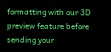formatting with our 3D preview feature before sending your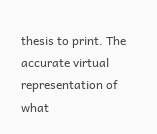thesis to print. The accurate virtual representation of what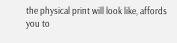the physical print will look like, affords you to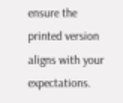ensure the printed version aligns with your expectations.